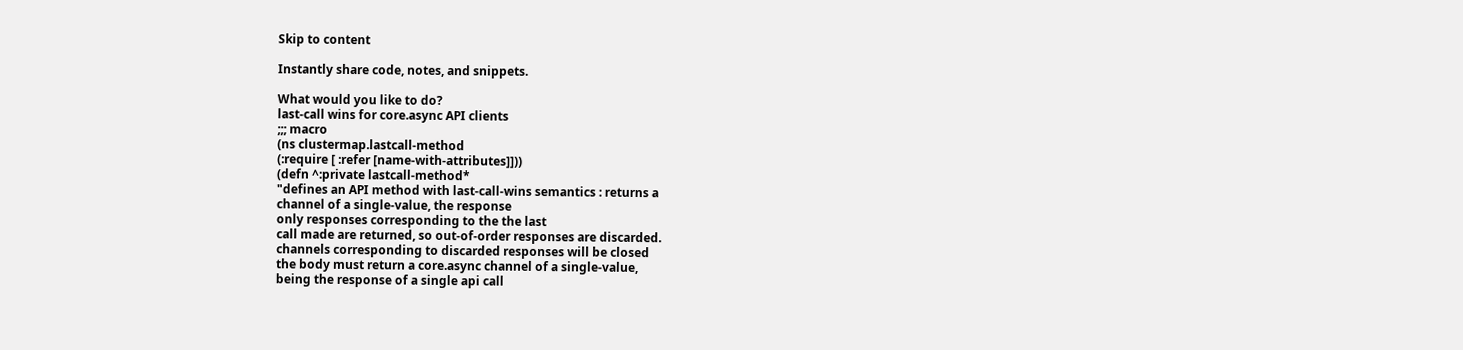Skip to content

Instantly share code, notes, and snippets.

What would you like to do?
last-call wins for core.async API clients
;;; macro
(ns clustermap.lastcall-method
(:require [ :refer [name-with-attributes]]))
(defn ^:private lastcall-method*
"defines an API method with last-call-wins semantics : returns a
channel of a single-value, the response
only responses corresponding to the the last
call made are returned, so out-of-order responses are discarded.
channels corresponding to discarded responses will be closed
the body must return a core.async channel of a single-value,
being the response of a single api call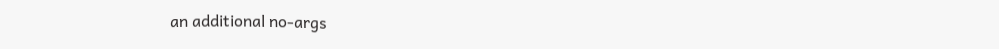an additional no-args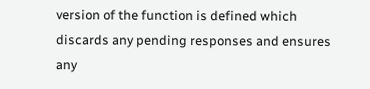version of the function is defined which
discards any pending responses and ensures any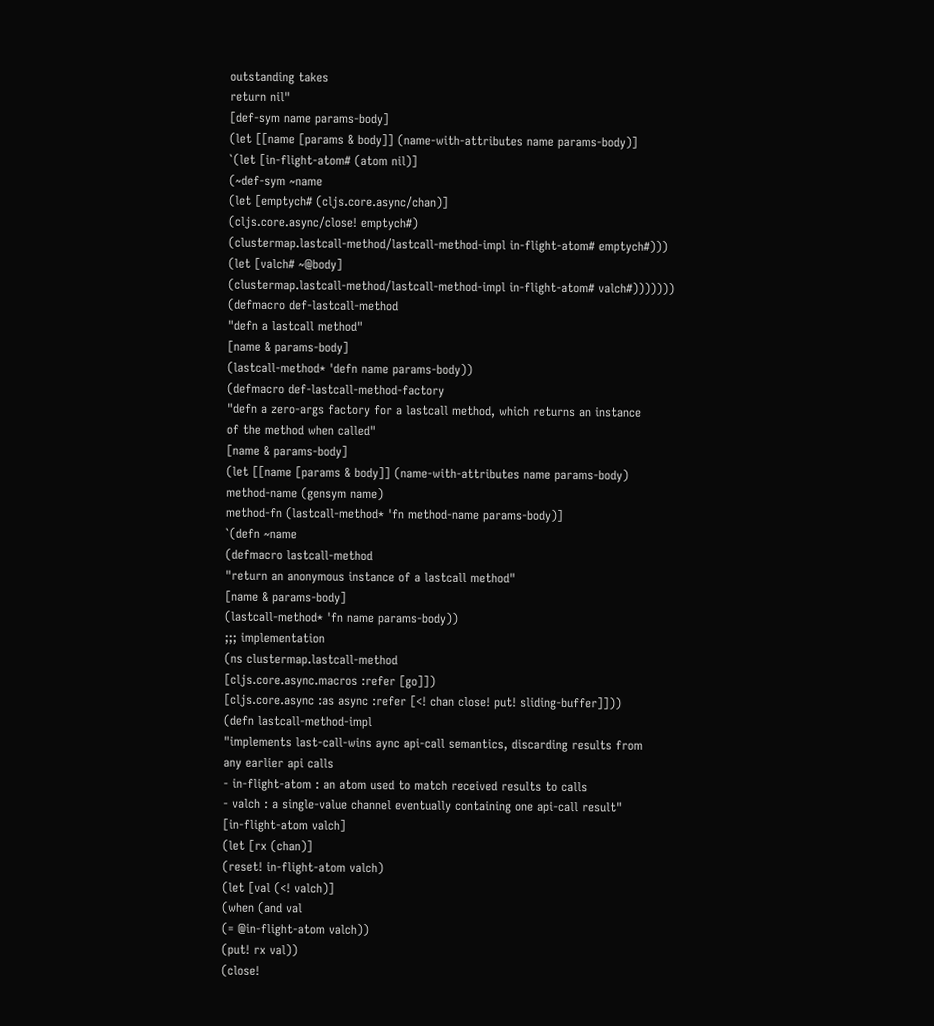outstanding takes
return nil"
[def-sym name params-body]
(let [[name [params & body]] (name-with-attributes name params-body)]
`(let [in-flight-atom# (atom nil)]
(~def-sym ~name
(let [emptych# (cljs.core.async/chan)]
(cljs.core.async/close! emptych#)
(clustermap.lastcall-method/lastcall-method-impl in-flight-atom# emptych#)))
(let [valch# ~@body]
(clustermap.lastcall-method/lastcall-method-impl in-flight-atom# valch#)))))))
(defmacro def-lastcall-method
"defn a lastcall method"
[name & params-body]
(lastcall-method* 'defn name params-body))
(defmacro def-lastcall-method-factory
"defn a zero-args factory for a lastcall method, which returns an instance
of the method when called"
[name & params-body]
(let [[name [params & body]] (name-with-attributes name params-body)
method-name (gensym name)
method-fn (lastcall-method* 'fn method-name params-body)]
`(defn ~name
(defmacro lastcall-method
"return an anonymous instance of a lastcall method"
[name & params-body]
(lastcall-method* 'fn name params-body))
;;; implementation
(ns clustermap.lastcall-method
[cljs.core.async.macros :refer [go]])
[cljs.core.async :as async :refer [<! chan close! put! sliding-buffer]]))
(defn lastcall-method-impl
"implements last-call-wins aync api-call semantics, discarding results from
any earlier api calls
- in-flight-atom : an atom used to match received results to calls
- valch : a single-value channel eventually containing one api-call result"
[in-flight-atom valch]
(let [rx (chan)]
(reset! in-flight-atom valch)
(let [val (<! valch)]
(when (and val
(= @in-flight-atom valch))
(put! rx val))
(close!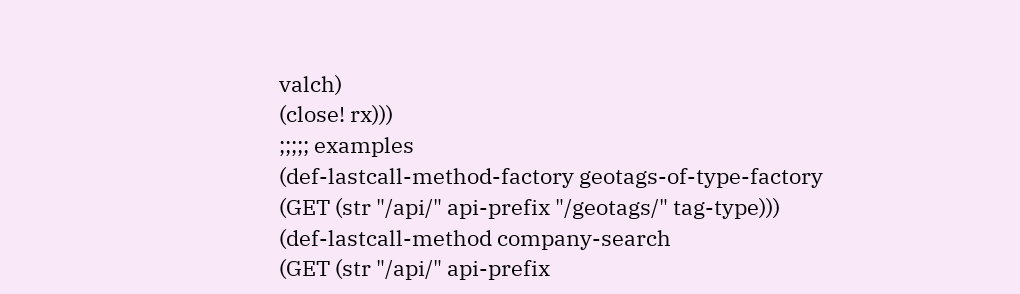valch)
(close! rx)))
;;;;; examples
(def-lastcall-method-factory geotags-of-type-factory
(GET (str "/api/" api-prefix "/geotags/" tag-type)))
(def-lastcall-method company-search
(GET (str "/api/" api-prefix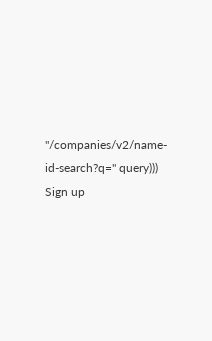"/companies/v2/name-id-search?q=" query)))
Sign up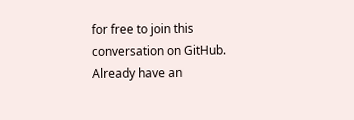for free to join this conversation on GitHub. Already have an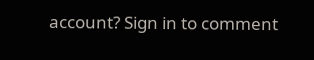account? Sign in to comment